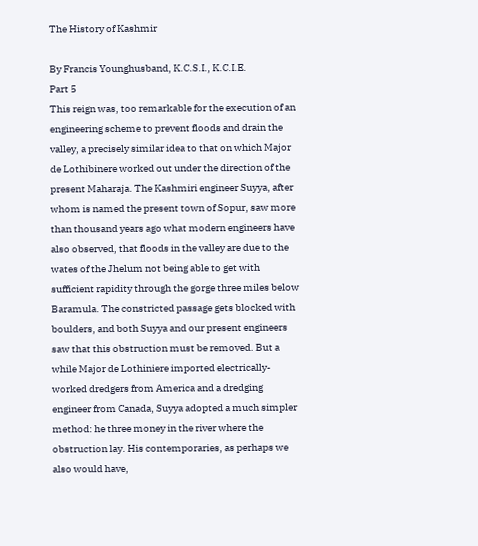The History of Kashmir

By Francis Younghusband, K.C.S.I., K.C.I.E.
Part 5
This reign was, too remarkable for the execution of an engineering scheme to prevent floods and drain the valley, a precisely similar idea to that on which Major de Lothibinere worked out under the direction of the present Maharaja. The Kashmiri engineer Suyya, after whom is named the present town of Sopur, saw more than thousand years ago what modern engineers have also observed, that floods in the valley are due to the wates of the Jhelum not being able to get with sufficient rapidity through the gorge three miles below Baramula. The constricted passage gets blocked with boulders, and both Suyya and our present engineers saw that this obstruction must be removed. But a while Major de Lothiniere imported electrically-worked dredgers from America and a dredging engineer from Canada, Suyya adopted a much simpler method: he three money in the river where the obstruction lay. His contemporaries, as perhaps we also would have,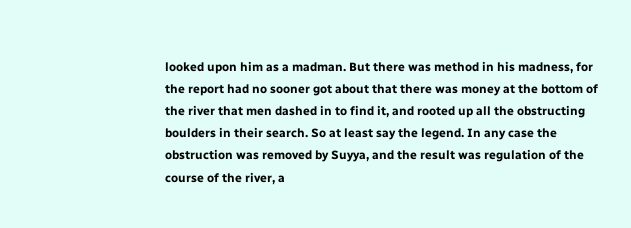looked upon him as a madman. But there was method in his madness, for the report had no sooner got about that there was money at the bottom of the river that men dashed in to find it, and rooted up all the obstructing boulders in their search. So at least say the legend. In any case the obstruction was removed by Suyya, and the result was regulation of the course of the river, a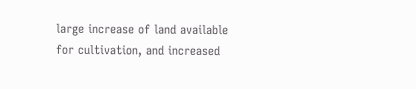large increase of land available for cultivation, and increased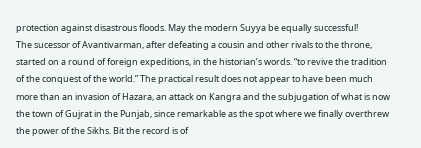protection against disastrous floods. May the modern Suyya be equally successful!
The sucessor of Avantivarman, after defeating a cousin and other rivals to the throne, started on a round of foreign expeditions, in the historian’s words. “to revive the tradition of the conquest of the world.” The practical result does not appear to have been much more than an invasion of Hazara, an attack on Kangra and the subjugation of what is now the town of Gujrat in the Punjab, since remarkable as the spot where we finally overthrew the power of the Sikhs. Bit the record is of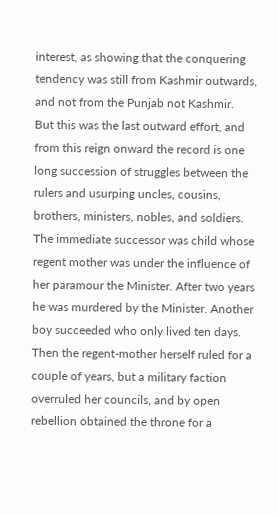interest, as showing that the conquering tendency was still from Kashmir outwards, and not from the Punjab not Kashmir.
But this was the last outward effort, and from this reign onward the record is one long succession of struggles between the rulers and usurping uncles, cousins, brothers, ministers, nobles, and soldiers. The immediate successor was child whose regent mother was under the influence of her paramour the Minister. After two years he was murdered by the Minister. Another boy succeeded who only lived ten days. Then the regent-mother herself ruled for a couple of years, but a military faction overruled her councils, and by open rebellion obtained the throne for a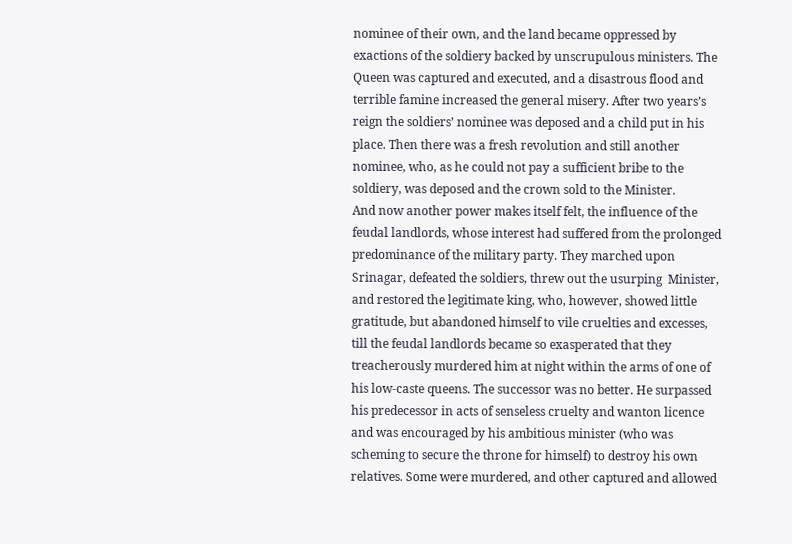nominee of their own, and the land became oppressed by exactions of the soldiery backed by unscrupulous ministers. The Queen was captured and executed, and a disastrous flood and terrible famine increased the general misery. After two years’s reign the soldiers’ nominee was deposed and a child put in his place. Then there was a fresh revolution and still another nominee, who, as he could not pay a sufficient bribe to the soldiery, was deposed and the crown sold to the Minister.
And now another power makes itself felt, the influence of the  feudal landlords, whose interest had suffered from the prolonged predominance of the military party. They marched upon Srinagar, defeated the soldiers, threw out the usurping  Minister, and restored the legitimate king, who, however, showed little gratitude, but abandoned himself to vile cruelties and excesses, till the feudal landlords became so exasperated that they treacherously murdered him at night within the arms of one of his low-caste queens. The successor was no better. He surpassed his predecessor in acts of senseless cruelty and wanton licence and was encouraged by his ambitious minister (who was scheming to secure the throne for himself) to destroy his own relatives. Some were murdered, and other captured and allowed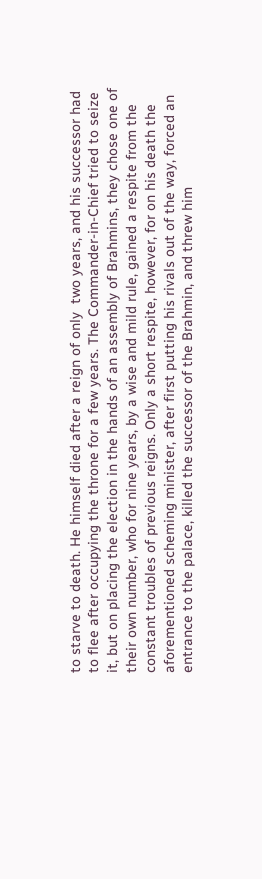to starve to death. He himself died after a reign of only  two years, and his successor had to flee after occupying the throne for a few years. The Commander-in-Chief tried to seize it, but on placing the election in the hands of an assembly of Brahmins, they chose one of their own number, who for nine years, by a wise and mild rule, gained a respite from the constant troubles of previous reigns. Only a short respite, however, for on his death the aforementioned scheming minister, after first putting his rivals out of the way, forced an entrance to the palace, killed the successor of the Brahmin, and threw him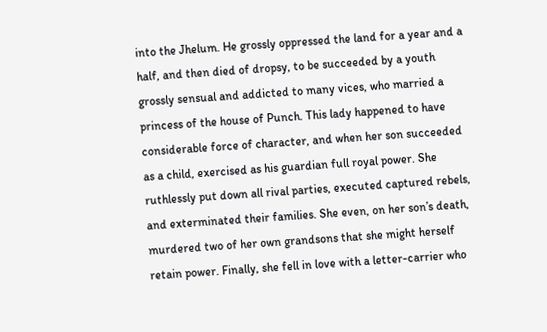into the Jhelum. He grossly oppressed the land for a year and a half, and then died of dropsy, to be succeeded by a youth grossly sensual and addicted to many vices, who married a princess of the house of Punch. This lady happened to have considerable force of character, and when her son succeeded as a child, exercised as his guardian full royal power. She ruthlessly put down all rival parties, executed captured rebels, and exterminated their families. She even, on her son’s death, murdered two of her own grandsons that she might herself retain power. Finally, she fell in love with a letter-carrier who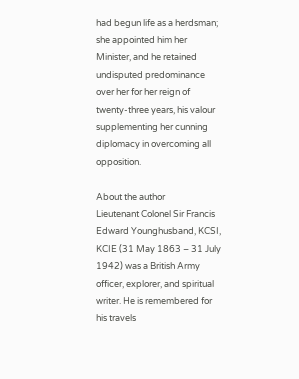had begun life as a herdsman; she appointed him her Minister, and he retained undisputed predominance over her for her reign of twenty-three years, his valour supplementing her cunning diplomacy in overcoming all opposition.

About the author
Lieutenant Colonel Sir Francis Edward Younghusband, KCSI, KCIE (31 May 1863 – 31 July 1942) was a British Army officer, explorer, and spiritual writer. He is remembered for his travels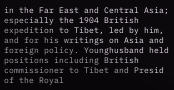in the Far East and Central Asia; especially the 1904 British expedition to Tibet, led by him, and for his writings on Asia and foreign policy. Younghusband held positions including British commissioner to Tibet and Presid of the Royal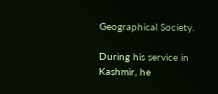Geographical Society.

During his service in Kashmir, he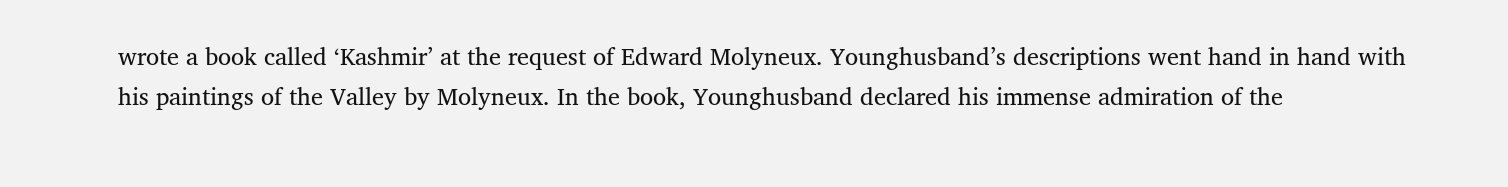wrote a book called ‘Kashmir’ at the request of Edward Molyneux. Younghusband’s descriptions went hand in hand with his paintings of the Valley by Molyneux. In the book, Younghusband declared his immense admiration of the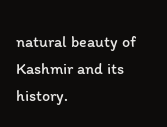natural beauty of Kashmir and its history.